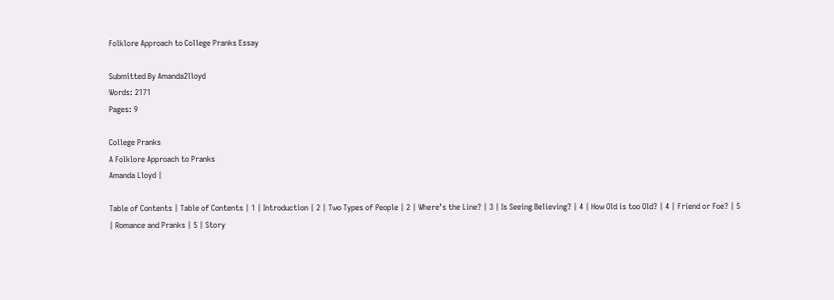Folklore Approach to College Pranks Essay

Submitted By Amanda2lloyd
Words: 2171
Pages: 9

College Pranks
A Folklore Approach to Pranks
Amanda Lloyd |

Table of Contents | Table of Contents | 1 | Introduction | 2 | Two Types of People | 2 | Where’s the Line? | 3 | Is Seeing Believing? | 4 | How Old is too Old? | 4 | Friend or Foe? | 5 | Romance and Pranks | 5 | Story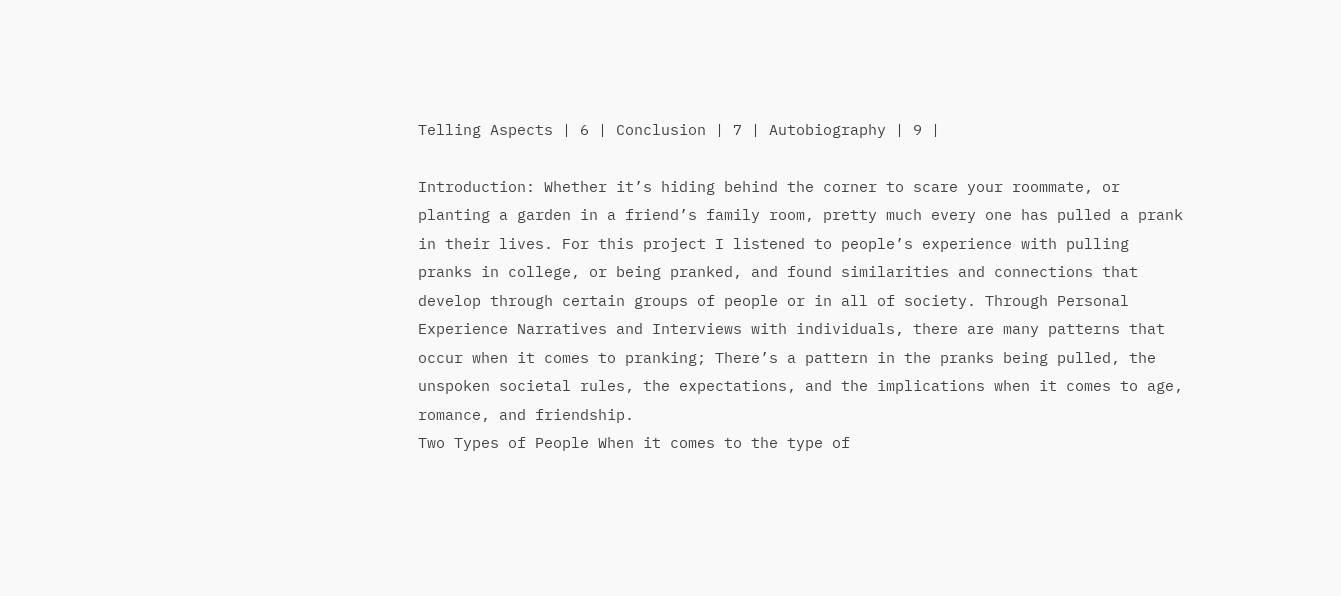Telling Aspects | 6 | Conclusion | 7 | Autobiography | 9 |

Introduction: Whether it’s hiding behind the corner to scare your roommate, or planting a garden in a friend’s family room, pretty much every one has pulled a prank in their lives. For this project I listened to people’s experience with pulling pranks in college, or being pranked, and found similarities and connections that develop through certain groups of people or in all of society. Through Personal Experience Narratives and Interviews with individuals, there are many patterns that occur when it comes to pranking; There’s a pattern in the pranks being pulled, the unspoken societal rules, the expectations, and the implications when it comes to age, romance, and friendship.
Two Types of People When it comes to the type of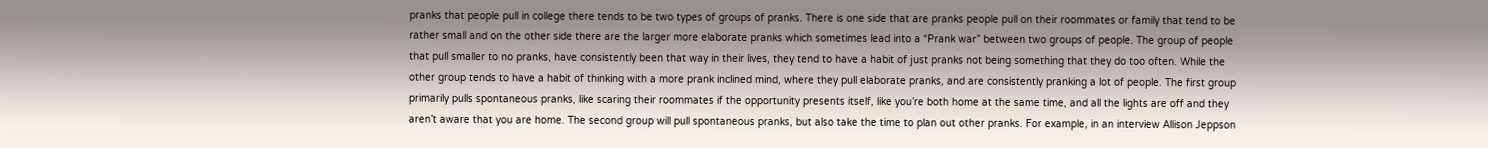pranks that people pull in college there tends to be two types of groups of pranks. There is one side that are pranks people pull on their roommates or family that tend to be rather small and on the other side there are the larger more elaborate pranks which sometimes lead into a “Prank war” between two groups of people. The group of people that pull smaller to no pranks, have consistently been that way in their lives, they tend to have a habit of just pranks not being something that they do too often. While the other group tends to have a habit of thinking with a more prank inclined mind, where they pull elaborate pranks, and are consistently pranking a lot of people. The first group primarily pulls spontaneous pranks, like scaring their roommates if the opportunity presents itself, like you’re both home at the same time, and all the lights are off and they aren’t aware that you are home. The second group will pull spontaneous pranks, but also take the time to plan out other pranks. For example, in an interview Allison Jeppson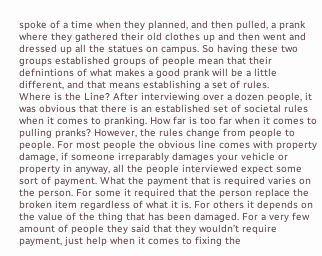spoke of a time when they planned, and then pulled, a prank where they gathered their old clothes up and then went and dressed up all the statues on campus. So having these two groups established groups of people mean that their defnintions of what makes a good prank will be a little different, and that means establishing a set of rules.
Where is the Line? After interviewing over a dozen people, it was obvious that there is an established set of societal rules when it comes to pranking. How far is too far when it comes to pulling pranks? However, the rules change from people to people. For most people the obvious line comes with property damage, if someone irreparably damages your vehicle or property in anyway, all the people interviewed expect some sort of payment. What the payment that is required varies on the person. For some it required that the person replace the broken item regardless of what it is. For others it depends on the value of the thing that has been damaged. For a very few amount of people they said that they wouldn’t require payment, just help when it comes to fixing the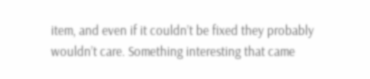item, and even if it couldn’t be fixed they probably wouldn’t care. Something interesting that came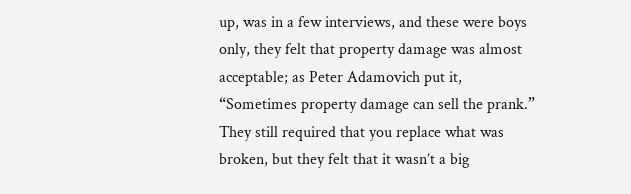up, was in a few interviews, and these were boys only, they felt that property damage was almost acceptable; as Peter Adamovich put it, “Sometimes property damage can sell the prank.” They still required that you replace what was broken, but they felt that it wasn’t a big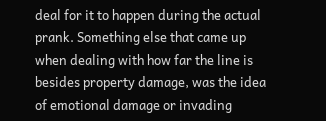deal for it to happen during the actual prank. Something else that came up when dealing with how far the line is besides property damage, was the idea of emotional damage or invading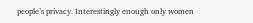people’s privacy. Interestingly enough only women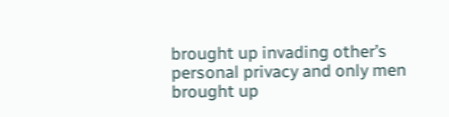brought up invading other’s personal privacy and only men brought up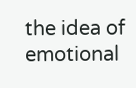the idea of emotional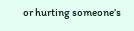or hurting someone’s